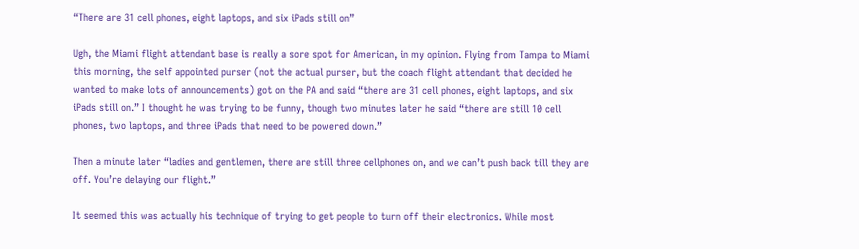“There are 31 cell phones, eight laptops, and six iPads still on”

Ugh, the Miami flight attendant base is really a sore spot for American, in my opinion. Flying from Tampa to Miami this morning, the self appointed purser (not the actual purser, but the coach flight attendant that decided he wanted to make lots of announcements) got on the PA and said “there are 31 cell phones, eight laptops, and six iPads still on.” I thought he was trying to be funny, though two minutes later he said “there are still 10 cell phones, two laptops, and three iPads that need to be powered down.”

Then a minute later “ladies and gentlemen, there are still three cellphones on, and we can’t push back till they are off. You’re delaying our flight.”

It seemed this was actually his technique of trying to get people to turn off their electronics. While most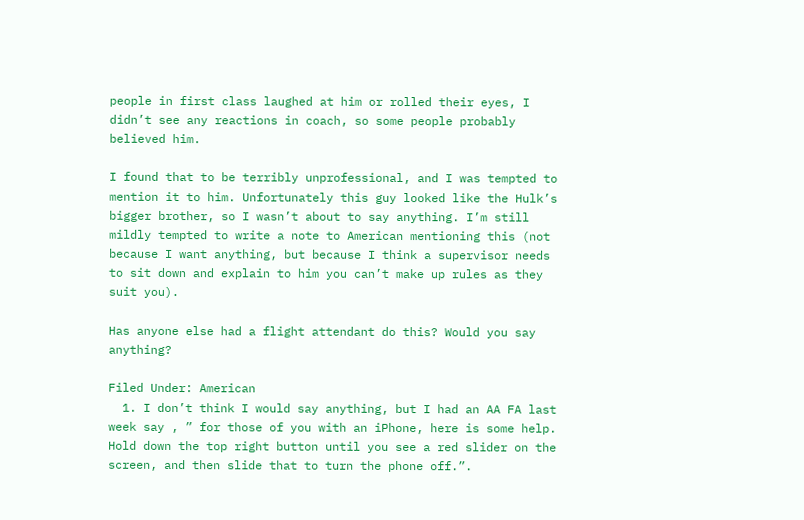people in first class laughed at him or rolled their eyes, I didn’t see any reactions in coach, so some people probably believed him.

I found that to be terribly unprofessional, and I was tempted to mention it to him. Unfortunately this guy looked like the Hulk’s bigger brother, so I wasn’t about to say anything. I’m still mildly tempted to write a note to American mentioning this (not because I want anything, but because I think a supervisor needs to sit down and explain to him you can’t make up rules as they suit you).

Has anyone else had a flight attendant do this? Would you say anything?

Filed Under: American
  1. I don’t think I would say anything, but I had an AA FA last week say , ” for those of you with an iPhone, here is some help. Hold down the top right button until you see a red slider on the screen, and then slide that to turn the phone off.”.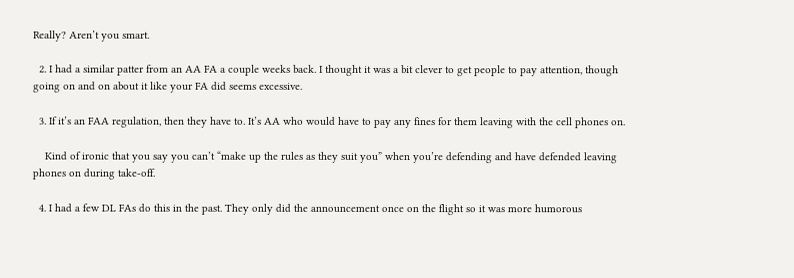Really? Aren’t you smart.

  2. I had a similar patter from an AA FA a couple weeks back. I thought it was a bit clever to get people to pay attention, though going on and on about it like your FA did seems excessive.

  3. If it’s an FAA regulation, then they have to. It’s AA who would have to pay any fines for them leaving with the cell phones on.

    Kind of ironic that you say you can’t “make up the rules as they suit you” when you’re defending and have defended leaving phones on during take-off.

  4. I had a few DL FAs do this in the past. They only did the announcement once on the flight so it was more humorous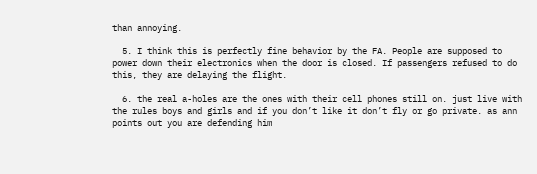than annoying.

  5. I think this is perfectly fine behavior by the FA. People are supposed to power down their electronics when the door is closed. If passengers refused to do this, they are delaying the flight.

  6. the real a-holes are the ones with their cell phones still on. just live with the rules boys and girls and if you don’t like it don’t fly or go private. as ann points out you are defending him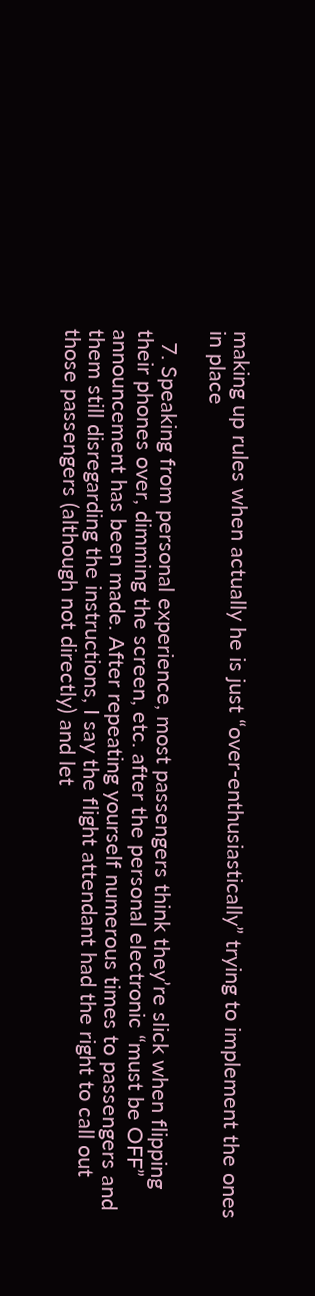making up rules when actually he is just “over-enthusiastically” trying to implement the ones in place

  7. Speaking from personal experience, most passengers think they’re slick when flipping their phones over, dimming the screen, etc. after the personal electronic “must be OFF” announcement has been made. After repeating yourself numerous times to passengers and them still disregarding the instructions, I say the flight attendant had the right to call out those passengers (although not directly) and let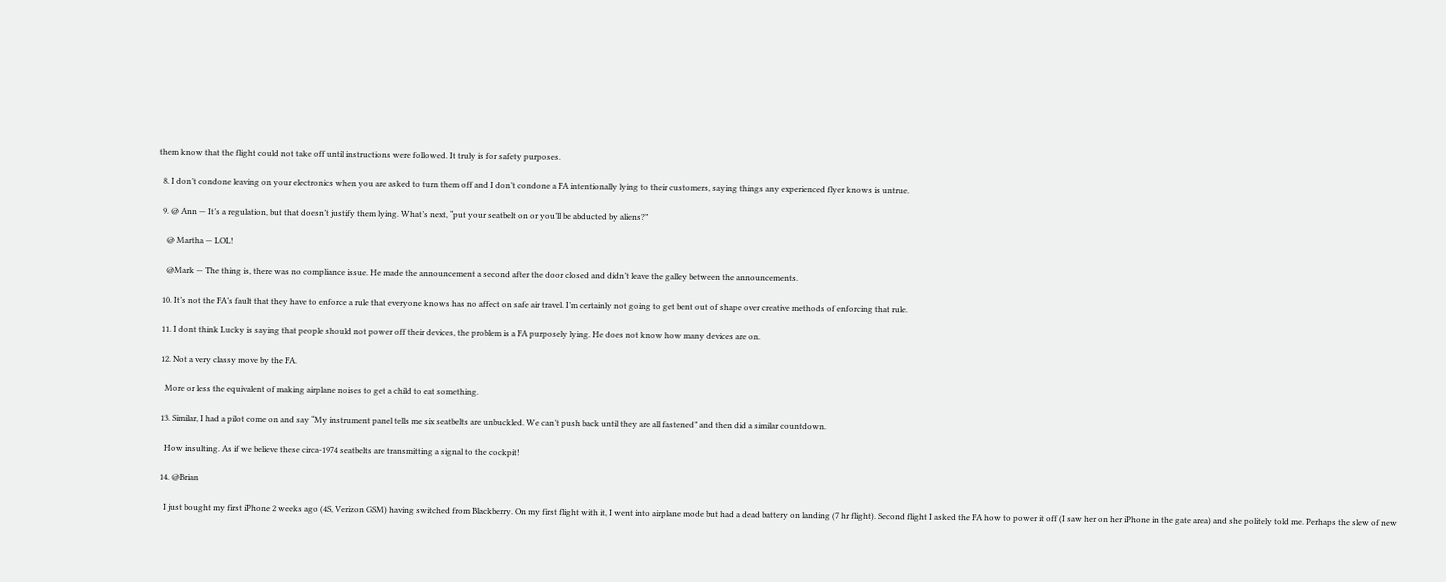them know that the flight could not take off until instructions were followed. It truly is for safety purposes.

  8. I don’t condone leaving on your electronics when you are asked to turn them off and I don’t condone a FA intentionally lying to their customers, saying things any experienced flyer knows is untrue.

  9. @ Ann — It’s a regulation, but that doesn’t justify them lying. What’s next, “put your seatbelt on or you’ll be abducted by aliens?”

    @ Martha — LOL!

    @Mark — The thing is, there was no compliance issue. He made the announcement a second after the door closed and didn’t leave the galley between the announcements.

  10. It’s not the FA’s fault that they have to enforce a rule that everyone knows has no affect on safe air travel. I’m certainly not going to get bent out of shape over creative methods of enforcing that rule.

  11. I dont think Lucky is saying that people should not power off their devices, the problem is a FA purposely lying. He does not know how many devices are on.

  12. Not a very classy move by the FA.

    More or less the equivalent of making airplane noises to get a child to eat something.

  13. Similar, I had a pilot come on and say “My instrument panel tells me six seatbelts are unbuckled. We can’t push back until they are all fastened” and then did a similar countdown.

    How insulting. As if we believe these circa-1974 seatbelts are transmitting a signal to the cockpit!

  14. @Brian

    I just bought my first iPhone 2 weeks ago (4S, Verizon GSM) having switched from Blackberry. On my first flight with it, I went into airplane mode but had a dead battery on landing (7 hr flight). Second flight I asked the FA how to power it off (I saw her on her iPhone in the gate area) and she politely told me. Perhaps the slew of new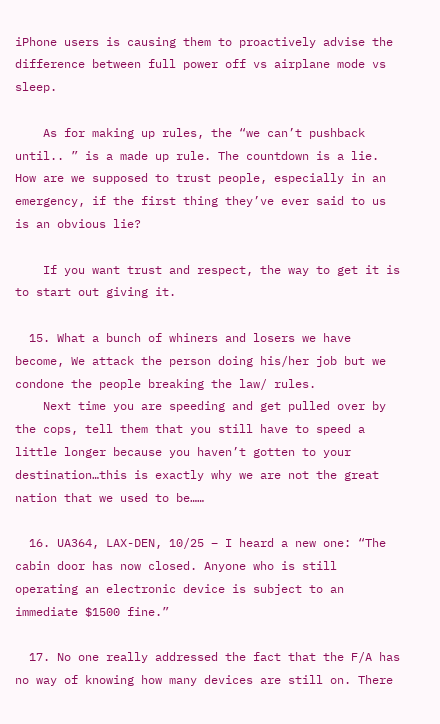iPhone users is causing them to proactively advise the difference between full power off vs airplane mode vs sleep.

    As for making up rules, the “we can’t pushback until.. ” is a made up rule. The countdown is a lie. How are we supposed to trust people, especially in an emergency, if the first thing they’ve ever said to us is an obvious lie?

    If you want trust and respect, the way to get it is to start out giving it.

  15. What a bunch of whiners and losers we have become, We attack the person doing his/her job but we condone the people breaking the law/ rules.
    Next time you are speeding and get pulled over by the cops, tell them that you still have to speed a little longer because you haven’t gotten to your destination…this is exactly why we are not the great nation that we used to be……

  16. UA364, LAX-DEN, 10/25 – I heard a new one: “The cabin door has now closed. Anyone who is still operating an electronic device is subject to an immediate $1500 fine.”

  17. No one really addressed the fact that the F/A has no way of knowing how many devices are still on. There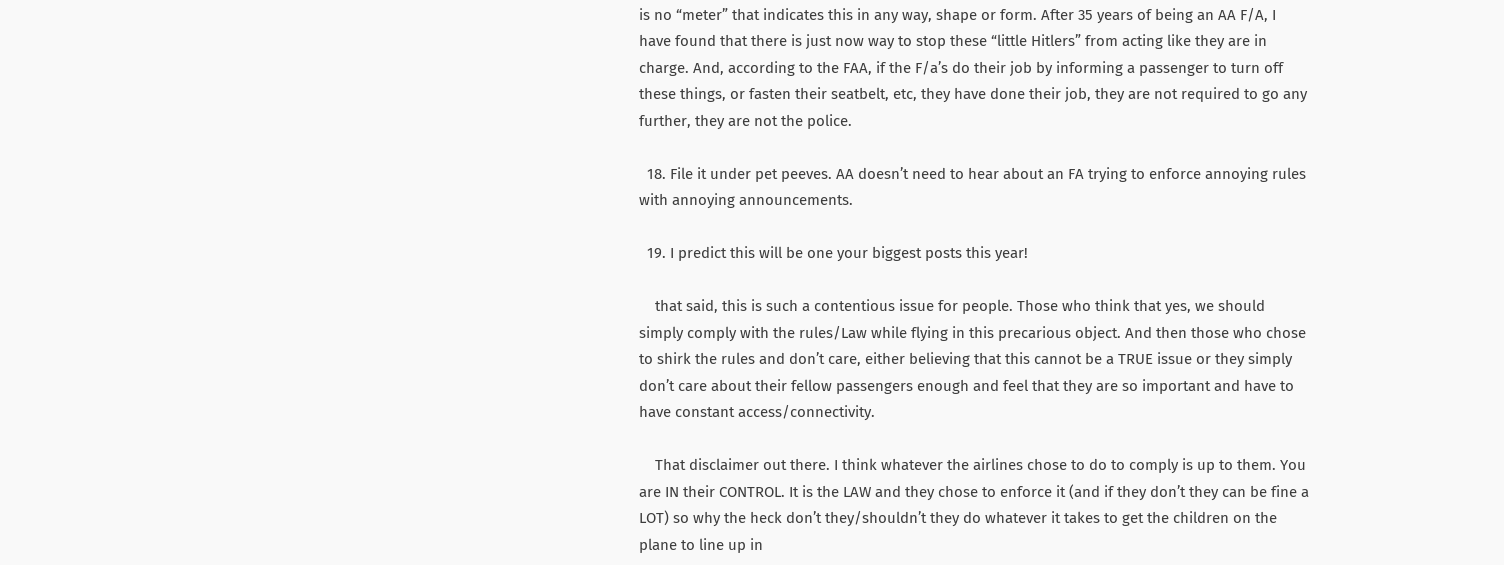is no “meter” that indicates this in any way, shape or form. After 35 years of being an AA F/A, I have found that there is just now way to stop these “little Hitlers” from acting like they are in charge. And, according to the FAA, if the F/a’s do their job by informing a passenger to turn off these things, or fasten their seatbelt, etc, they have done their job, they are not required to go any further, they are not the police.

  18. File it under pet peeves. AA doesn’t need to hear about an FA trying to enforce annoying rules with annoying announcements.

  19. I predict this will be one your biggest posts this year!

    that said, this is such a contentious issue for people. Those who think that yes, we should simply comply with the rules/Law while flying in this precarious object. And then those who chose to shirk the rules and don’t care, either believing that this cannot be a TRUE issue or they simply don’t care about their fellow passengers enough and feel that they are so important and have to have constant access/connectivity.

    That disclaimer out there. I think whatever the airlines chose to do to comply is up to them. You are IN their CONTROL. It is the LAW and they chose to enforce it (and if they don’t they can be fine a LOT) so why the heck don’t they/shouldn’t they do whatever it takes to get the children on the plane to line up in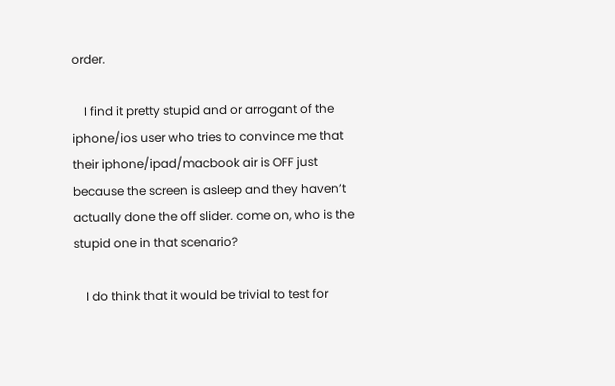order.

    I find it pretty stupid and or arrogant of the iphone/ios user who tries to convince me that their iphone/ipad/macbook air is OFF just because the screen is asleep and they haven’t actually done the off slider. come on, who is the stupid one in that scenario?

    I do think that it would be trivial to test for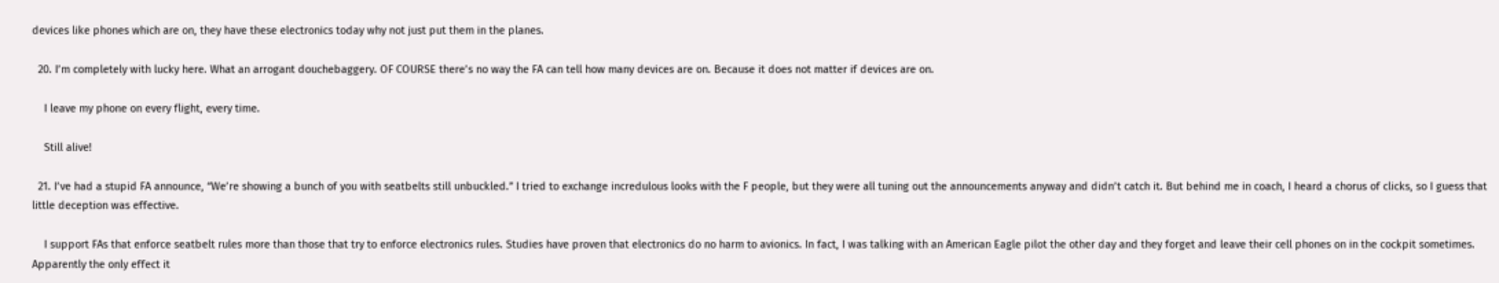devices like phones which are on, they have these electronics today why not just put them in the planes.

  20. I’m completely with lucky here. What an arrogant douchebaggery. OF COURSE there’s no way the FA can tell how many devices are on. Because it does not matter if devices are on.

    I leave my phone on every flight, every time.

    Still alive!

  21. I’ve had a stupid FA announce, “We’re showing a bunch of you with seatbelts still unbuckled.” I tried to exchange incredulous looks with the F people, but they were all tuning out the announcements anyway and didn’t catch it. But behind me in coach, I heard a chorus of clicks, so I guess that little deception was effective.

    I support FAs that enforce seatbelt rules more than those that try to enforce electronics rules. Studies have proven that electronics do no harm to avionics. In fact, I was talking with an American Eagle pilot the other day and they forget and leave their cell phones on in the cockpit sometimes. Apparently the only effect it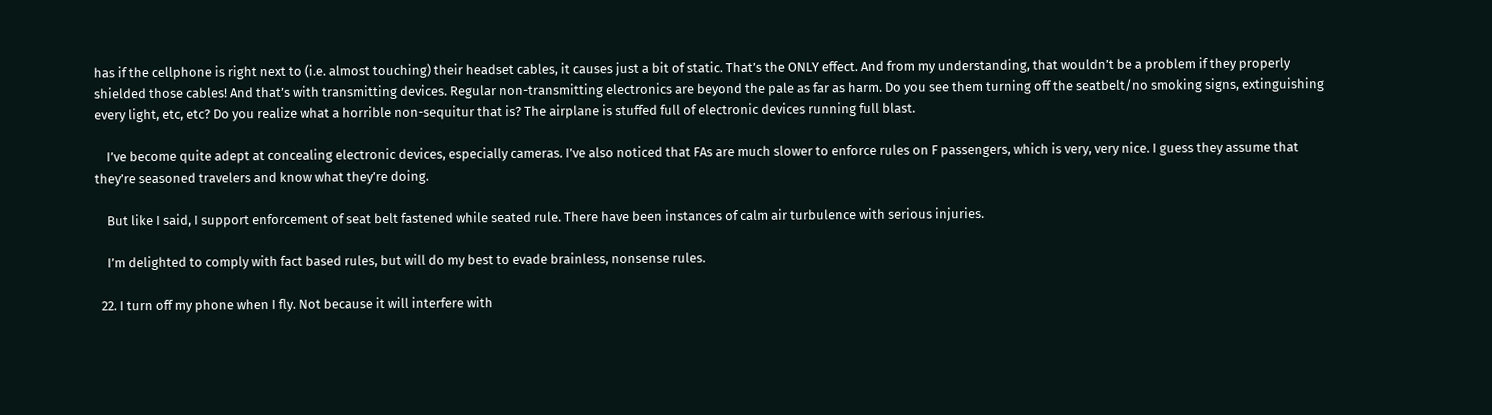has if the cellphone is right next to (i.e. almost touching) their headset cables, it causes just a bit of static. That’s the ONLY effect. And from my understanding, that wouldn’t be a problem if they properly shielded those cables! And that’s with transmitting devices. Regular non-transmitting electronics are beyond the pale as far as harm. Do you see them turning off the seatbelt/no smoking signs, extinguishing every light, etc, etc? Do you realize what a horrible non-sequitur that is? The airplane is stuffed full of electronic devices running full blast.

    I’ve become quite adept at concealing electronic devices, especially cameras. I’ve also noticed that FAs are much slower to enforce rules on F passengers, which is very, very nice. I guess they assume that they’re seasoned travelers and know what they’re doing.

    But like I said, I support enforcement of seat belt fastened while seated rule. There have been instances of calm air turbulence with serious injuries.

    I’m delighted to comply with fact based rules, but will do my best to evade brainless, nonsense rules.

  22. I turn off my phone when I fly. Not because it will interfere with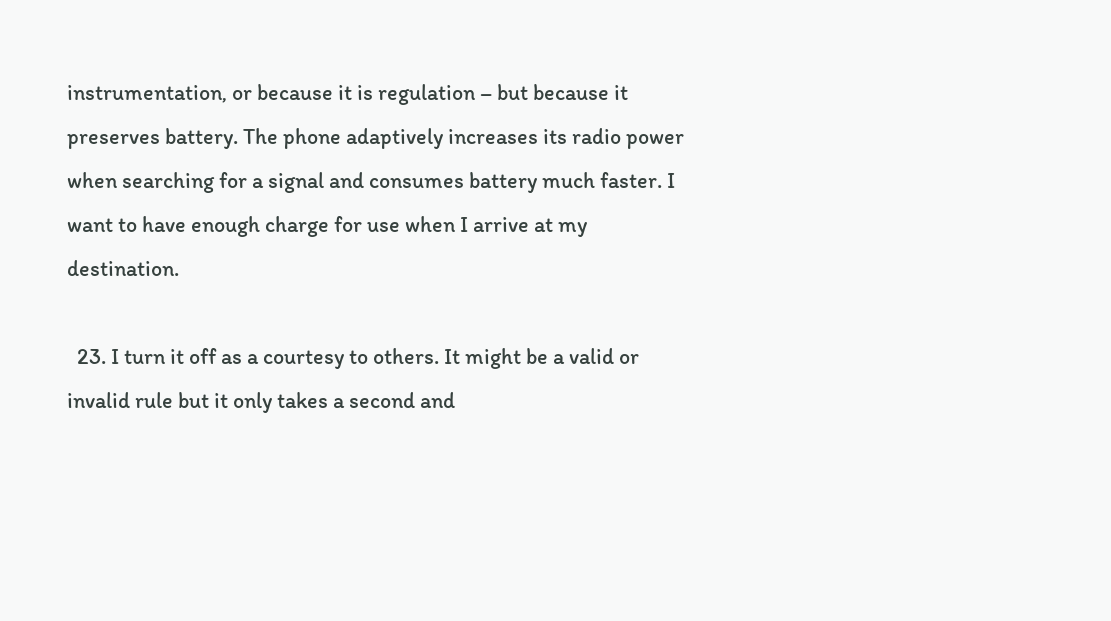instrumentation, or because it is regulation – but because it preserves battery. The phone adaptively increases its radio power when searching for a signal and consumes battery much faster. I want to have enough charge for use when I arrive at my destination.

  23. I turn it off as a courtesy to others. It might be a valid or invalid rule but it only takes a second and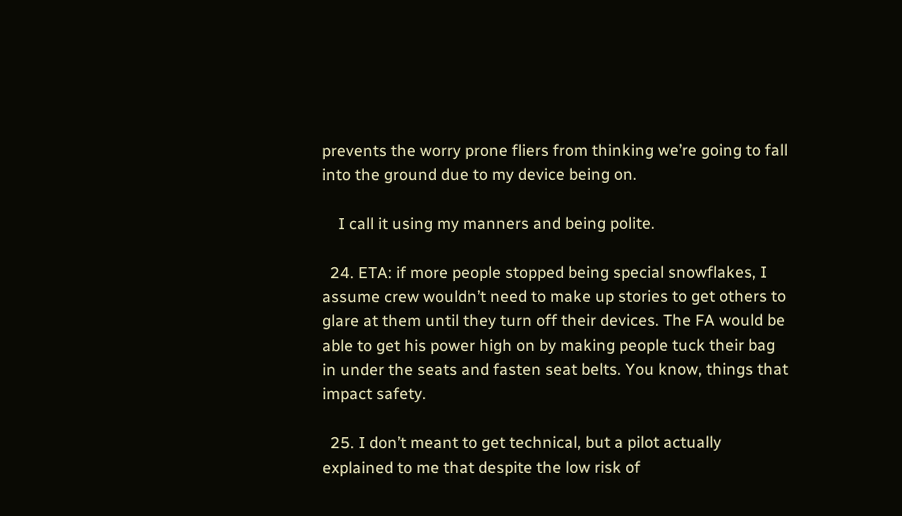prevents the worry prone fliers from thinking we’re going to fall into the ground due to my device being on.

    I call it using my manners and being polite.

  24. ETA: if more people stopped being special snowflakes, I assume crew wouldn’t need to make up stories to get others to glare at them until they turn off their devices. The FA would be able to get his power high on by making people tuck their bag in under the seats and fasten seat belts. You know, things that impact safety.

  25. I don’t meant to get technical, but a pilot actually explained to me that despite the low risk of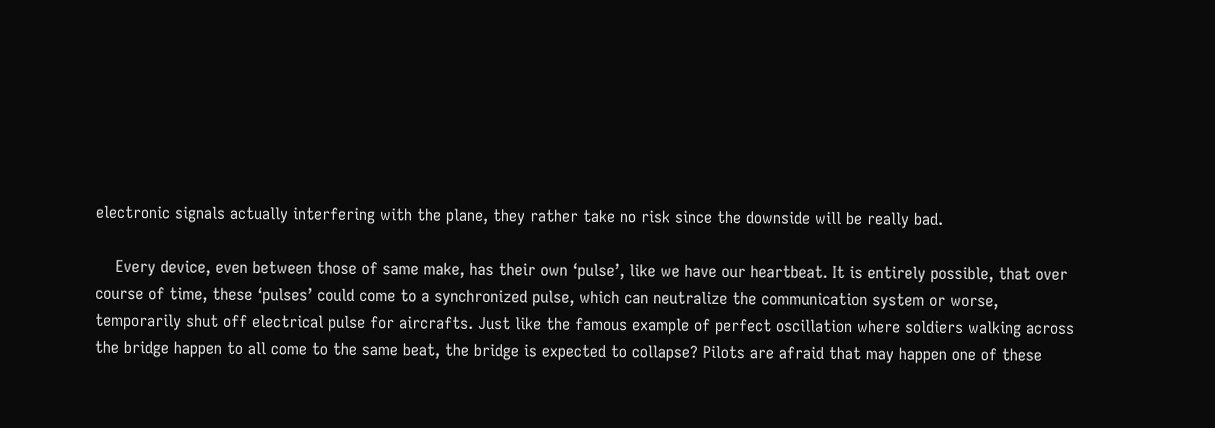electronic signals actually interfering with the plane, they rather take no risk since the downside will be really bad.

    Every device, even between those of same make, has their own ‘pulse’, like we have our heartbeat. It is entirely possible, that over course of time, these ‘pulses’ could come to a synchronized pulse, which can neutralize the communication system or worse, temporarily shut off electrical pulse for aircrafts. Just like the famous example of perfect oscillation where soldiers walking across the bridge happen to all come to the same beat, the bridge is expected to collapse? Pilots are afraid that may happen one of these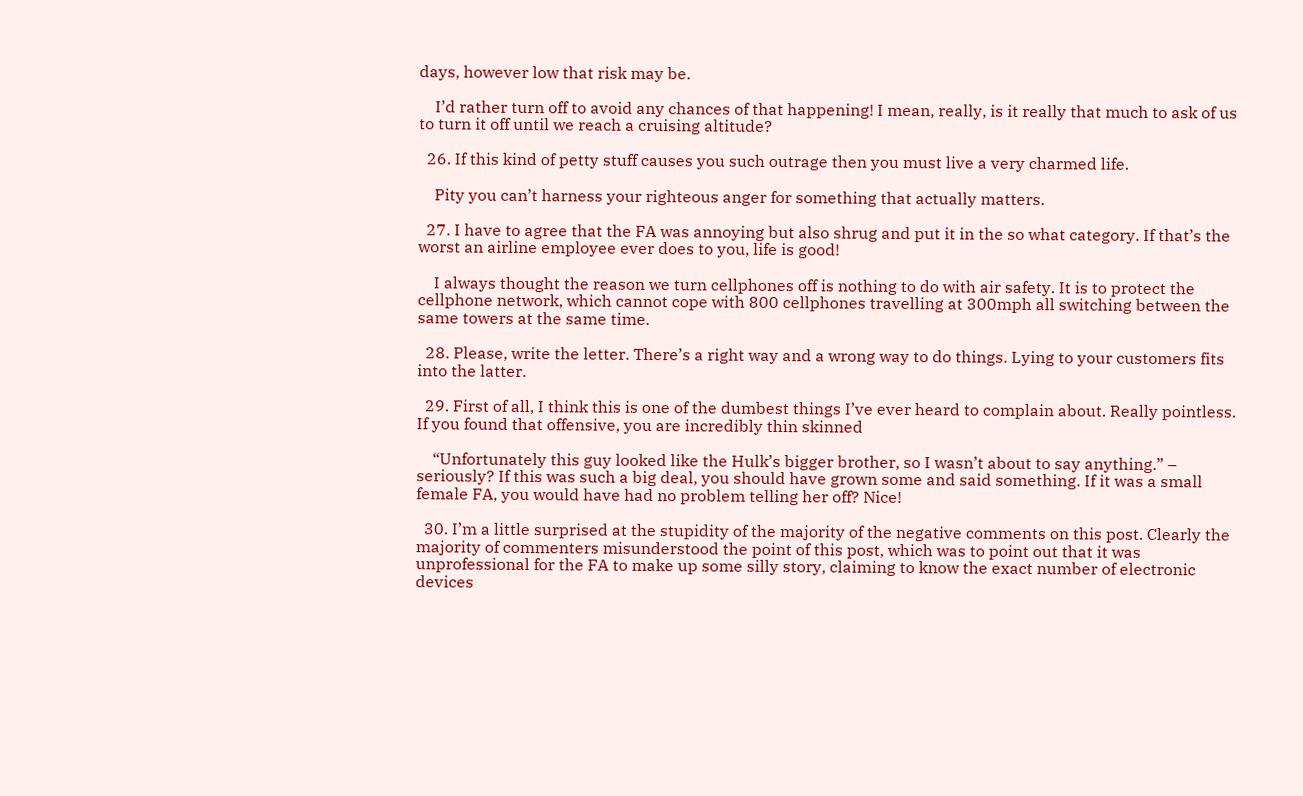days, however low that risk may be.

    I’d rather turn off to avoid any chances of that happening! I mean, really, is it really that much to ask of us to turn it off until we reach a cruising altitude?

  26. If this kind of petty stuff causes you such outrage then you must live a very charmed life.

    Pity you can’t harness your righteous anger for something that actually matters.

  27. I have to agree that the FA was annoying but also shrug and put it in the so what category. If that’s the worst an airline employee ever does to you, life is good!

    I always thought the reason we turn cellphones off is nothing to do with air safety. It is to protect the cellphone network, which cannot cope with 800 cellphones travelling at 300mph all switching between the same towers at the same time.

  28. Please, write the letter. There’s a right way and a wrong way to do things. Lying to your customers fits into the latter.

  29. First of all, I think this is one of the dumbest things I’ve ever heard to complain about. Really pointless. If you found that offensive, you are incredibly thin skinned

    “Unfortunately this guy looked like the Hulk’s bigger brother, so I wasn’t about to say anything.” – seriously? If this was such a big deal, you should have grown some and said something. If it was a small female FA, you would have had no problem telling her off? Nice!

  30. I’m a little surprised at the stupidity of the majority of the negative comments on this post. Clearly the majority of commenters misunderstood the point of this post, which was to point out that it was unprofessional for the FA to make up some silly story, claiming to know the exact number of electronic devices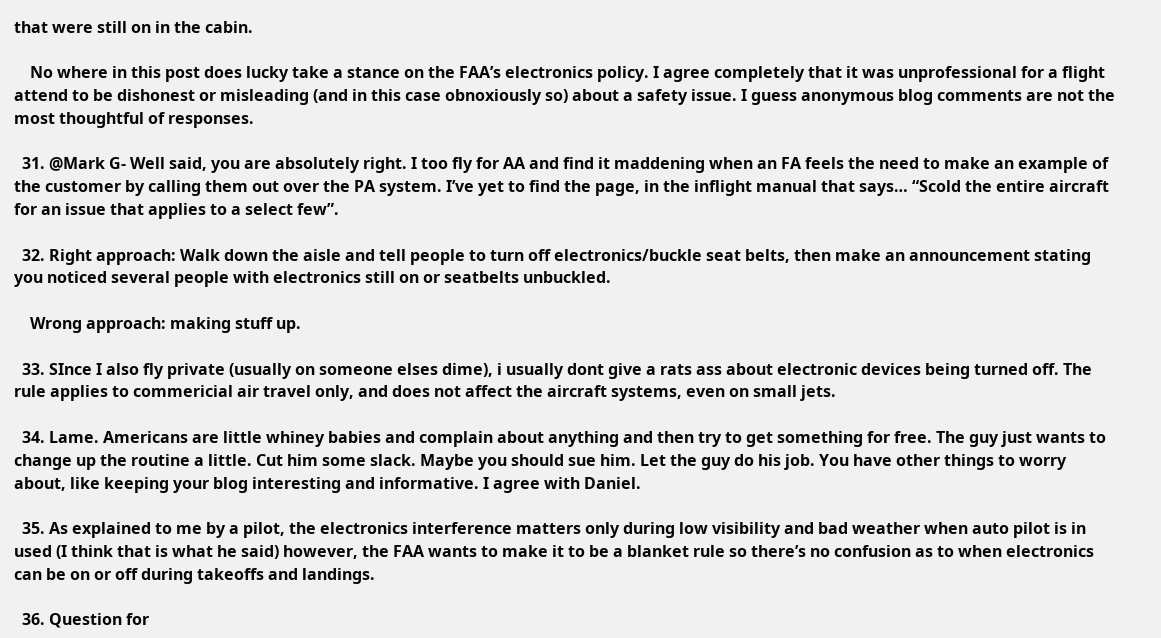that were still on in the cabin.

    No where in this post does lucky take a stance on the FAA’s electronics policy. I agree completely that it was unprofessional for a flight attend to be dishonest or misleading (and in this case obnoxiously so) about a safety issue. I guess anonymous blog comments are not the most thoughtful of responses.

  31. @Mark G- Well said, you are absolutely right. I too fly for AA and find it maddening when an FA feels the need to make an example of the customer by calling them out over the PA system. I’ve yet to find the page, in the inflight manual that says… “Scold the entire aircraft for an issue that applies to a select few”.

  32. Right approach: Walk down the aisle and tell people to turn off electronics/buckle seat belts, then make an announcement stating you noticed several people with electronics still on or seatbelts unbuckled.

    Wrong approach: making stuff up.

  33. SInce I also fly private (usually on someone elses dime), i usually dont give a rats ass about electronic devices being turned off. The rule applies to commericial air travel only, and does not affect the aircraft systems, even on small jets.

  34. Lame. Americans are little whiney babies and complain about anything and then try to get something for free. The guy just wants to change up the routine a little. Cut him some slack. Maybe you should sue him. Let the guy do his job. You have other things to worry about, like keeping your blog interesting and informative. I agree with Daniel.

  35. As explained to me by a pilot, the electronics interference matters only during low visibility and bad weather when auto pilot is in used (I think that is what he said) however, the FAA wants to make it to be a blanket rule so there’s no confusion as to when electronics can be on or off during takeoffs and landings.

  36. Question for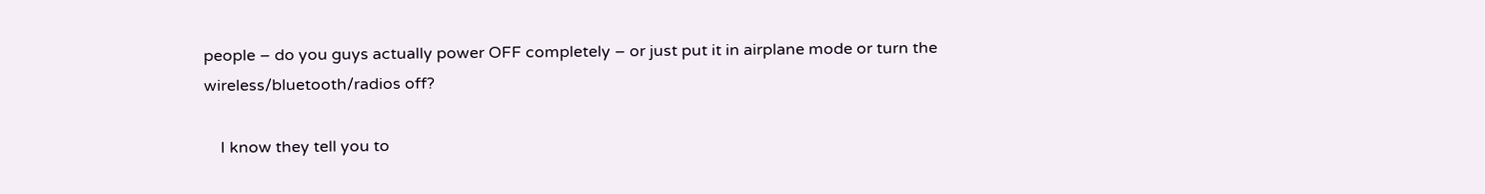people – do you guys actually power OFF completely – or just put it in airplane mode or turn the wireless/bluetooth/radios off?

    I know they tell you to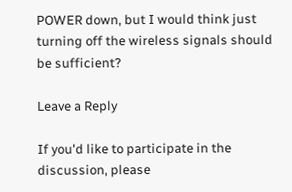POWER down, but I would think just turning off the wireless signals should be sufficient?

Leave a Reply

If you'd like to participate in the discussion, please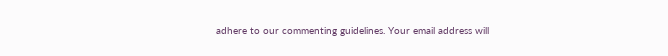adhere to our commenting guidelines. Your email address will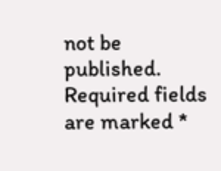not be published. Required fields are marked *